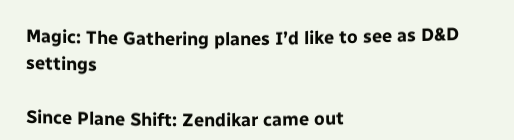Magic: The Gathering planes I’d like to see as D&D settings

Since Plane Shift: Zendikar came out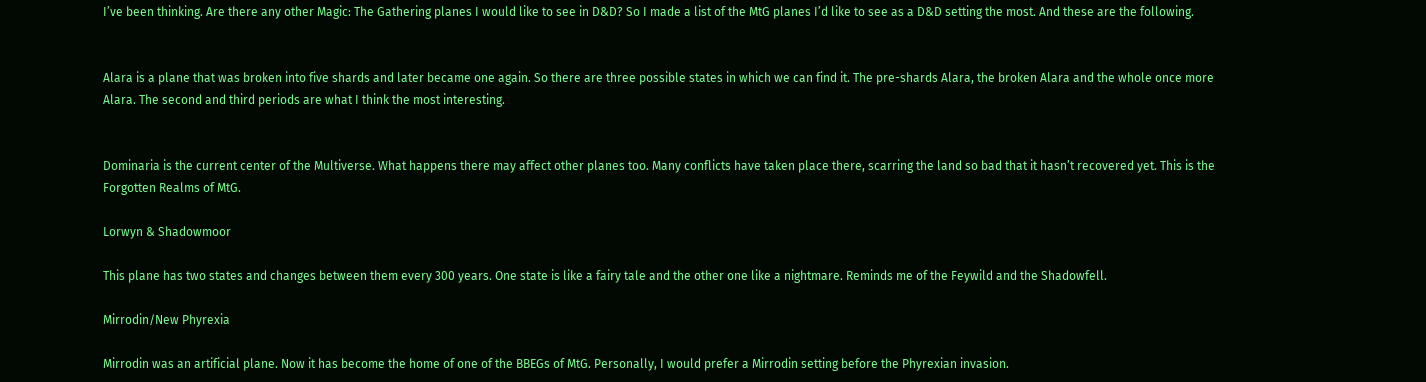I’ve been thinking. Are there any other Magic: The Gathering planes I would like to see in D&D? So I made a list of the MtG planes I’d like to see as a D&D setting the most. And these are the following.


Alara is a plane that was broken into five shards and later became one again. So there are three possible states in which we can find it. The pre-shards Alara, the broken Alara and the whole once more Alara. The second and third periods are what I think the most interesting.


Dominaria is the current center of the Multiverse. What happens there may affect other planes too. Many conflicts have taken place there, scarring the land so bad that it hasn’t recovered yet. This is the Forgotten Realms of MtG.

Lorwyn & Shadowmoor

This plane has two states and changes between them every 300 years. One state is like a fairy tale and the other one like a nightmare. Reminds me of the Feywild and the Shadowfell.

Mirrodin/New Phyrexia

Mirrodin was an artificial plane. Now it has become the home of one of the BBEGs of MtG. Personally, I would prefer a Mirrodin setting before the Phyrexian invasion.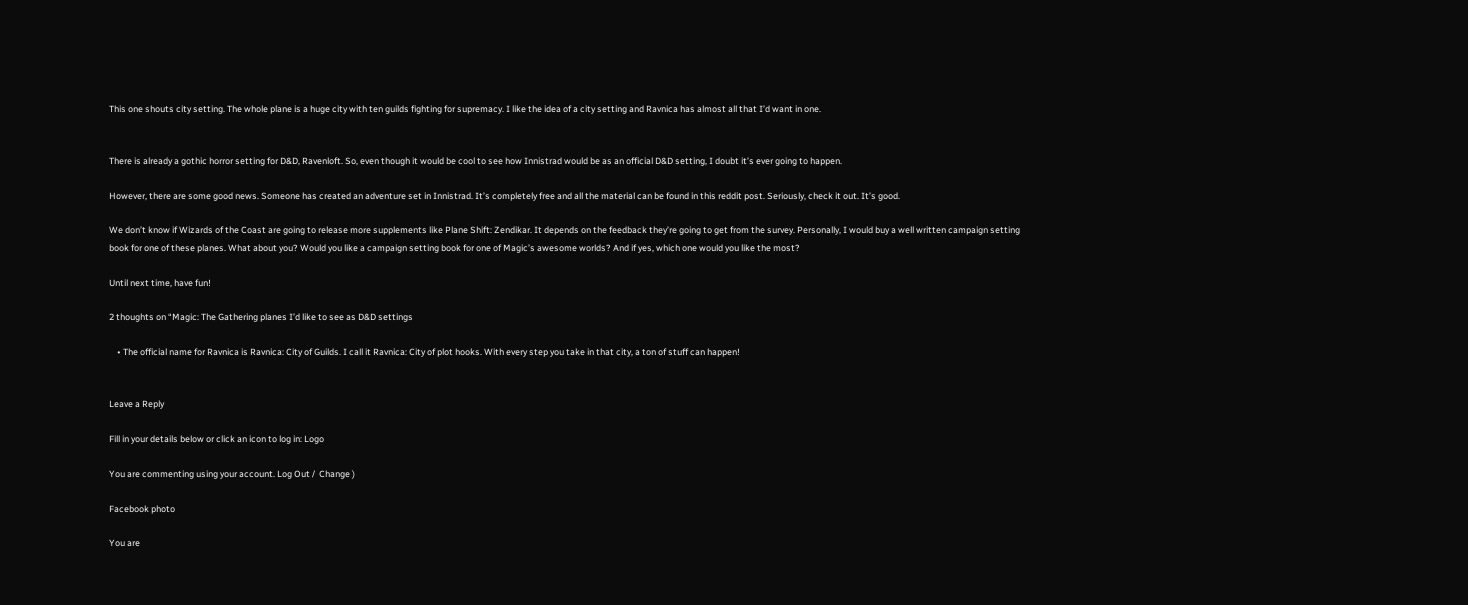This one shouts city setting. The whole plane is a huge city with ten guilds fighting for supremacy. I like the idea of a city setting and Ravnica has almost all that I’d want in one.


There is already a gothic horror setting for D&D, Ravenloft. So, even though it would be cool to see how Innistrad would be as an official D&D setting, I doubt it’s ever going to happen.

However, there are some good news. Someone has created an adventure set in Innistrad. It’s completely free and all the material can be found in this reddit post. Seriously, check it out. It’s good.

We don’t know if Wizards of the Coast are going to release more supplements like Plane Shift: Zendikar. It depends on the feedback they’re going to get from the survey. Personally, I would buy a well written campaign setting book for one of these planes. What about you? Would you like a campaign setting book for one of Magic’s awesome worlds? And if yes, which one would you like the most?

Until next time, have fun!

2 thoughts on “Magic: The Gathering planes I’d like to see as D&D settings

    • The official name for Ravnica is Ravnica: City of Guilds. I call it Ravnica: City of plot hooks. With every step you take in that city, a ton of stuff can happen!


Leave a Reply

Fill in your details below or click an icon to log in: Logo

You are commenting using your account. Log Out /  Change )

Facebook photo

You are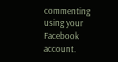commenting using your Facebook account.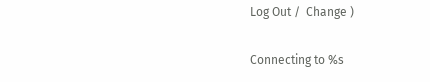Log Out /  Change )

Connecting to %s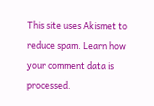This site uses Akismet to reduce spam. Learn how your comment data is processed.